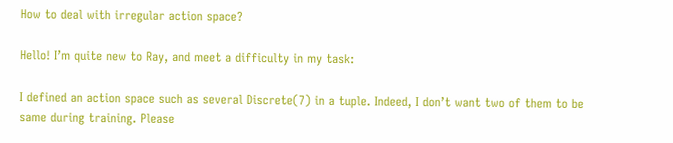How to deal with irregular action space?

Hello! I’m quite new to Ray, and meet a difficulty in my task:

I defined an action space such as several Discrete(7) in a tuple. Indeed, I don’t want two of them to be same during training. Please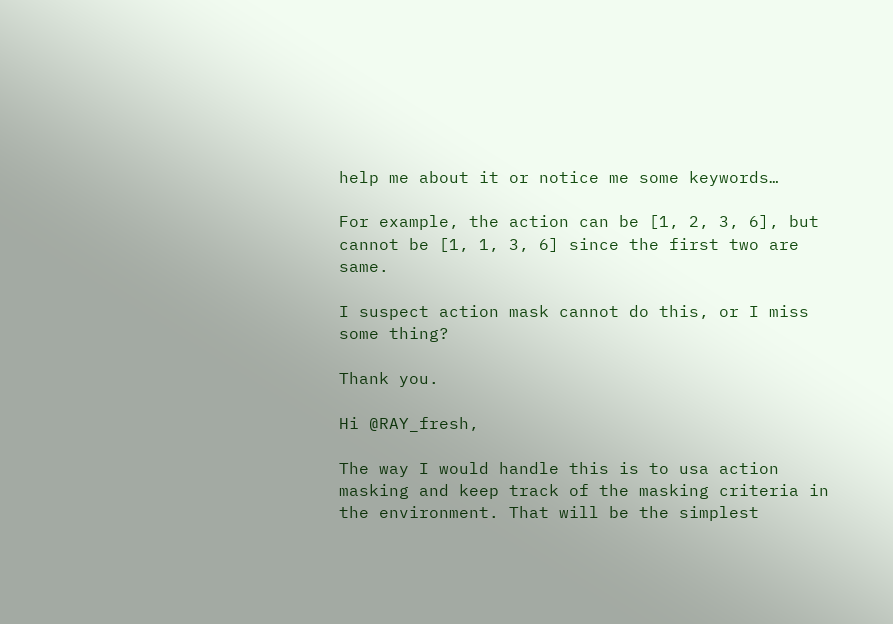help me about it or notice me some keywords…

For example, the action can be [1, 2, 3, 6], but cannot be [1, 1, 3, 6] since the first two are same.

I suspect action mask cannot do this, or I miss some thing?

Thank you.

Hi @RAY_fresh,

The way I would handle this is to usa action masking and keep track of the masking criteria in the environment. That will be the simplest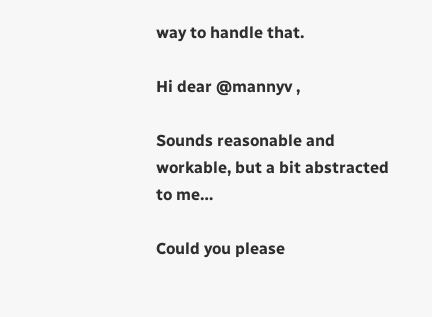way to handle that.

Hi dear @mannyv ,

Sounds reasonable and workable, but a bit abstracted to me…

Could you please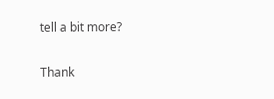tell a bit more?

Thank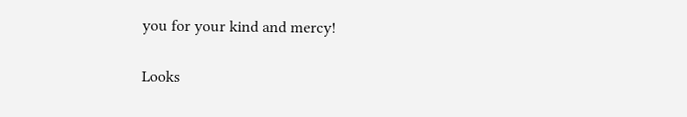you for your kind and mercy!

Looks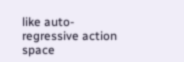like auto-regressive action space